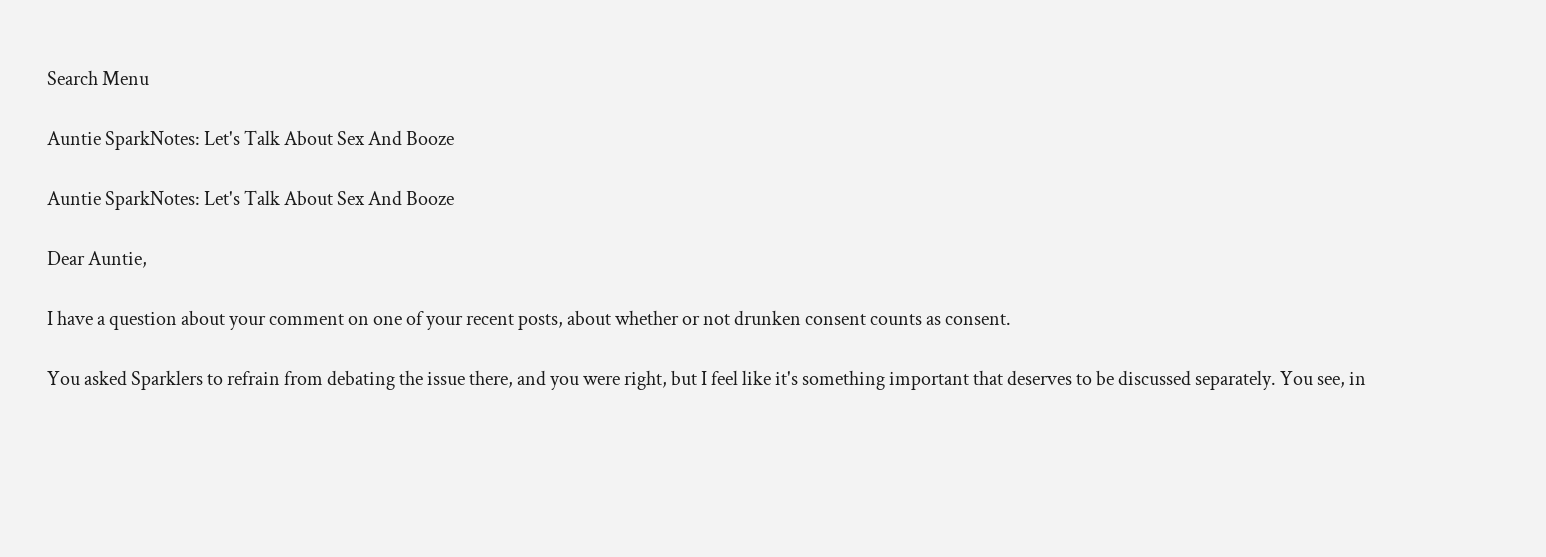Search Menu

Auntie SparkNotes: Let's Talk About Sex And Booze

Auntie SparkNotes: Let's Talk About Sex And Booze

Dear Auntie,

I have a question about your comment on one of your recent posts, about whether or not drunken consent counts as consent.

You asked Sparklers to refrain from debating the issue there, and you were right, but I feel like it's something important that deserves to be discussed separately. You see, in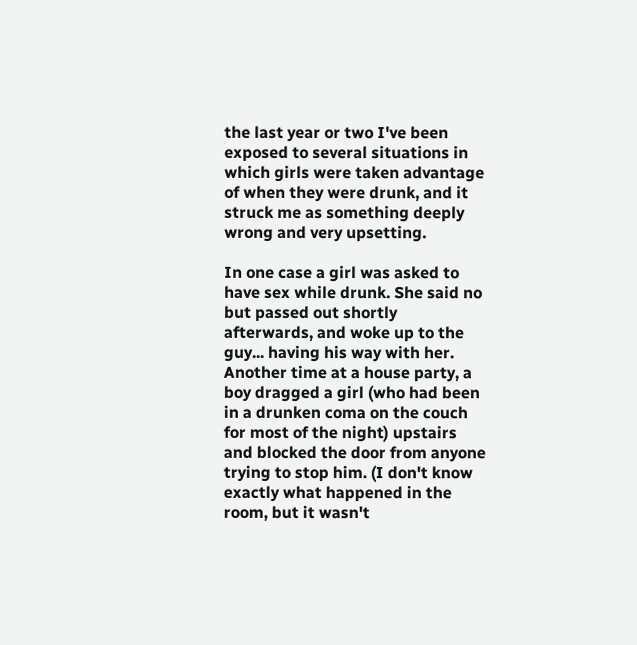the last year or two I've been exposed to several situations in which girls were taken advantage of when they were drunk, and it struck me as something deeply wrong and very upsetting.

In one case a girl was asked to have sex while drunk. She said no but passed out shortly afterwards, and woke up to the guy... having his way with her. Another time at a house party, a boy dragged a girl (who had been in a drunken coma on the couch for most of the night) upstairs and blocked the door from anyone trying to stop him. (I don't know exactly what happened in the room, but it wasn't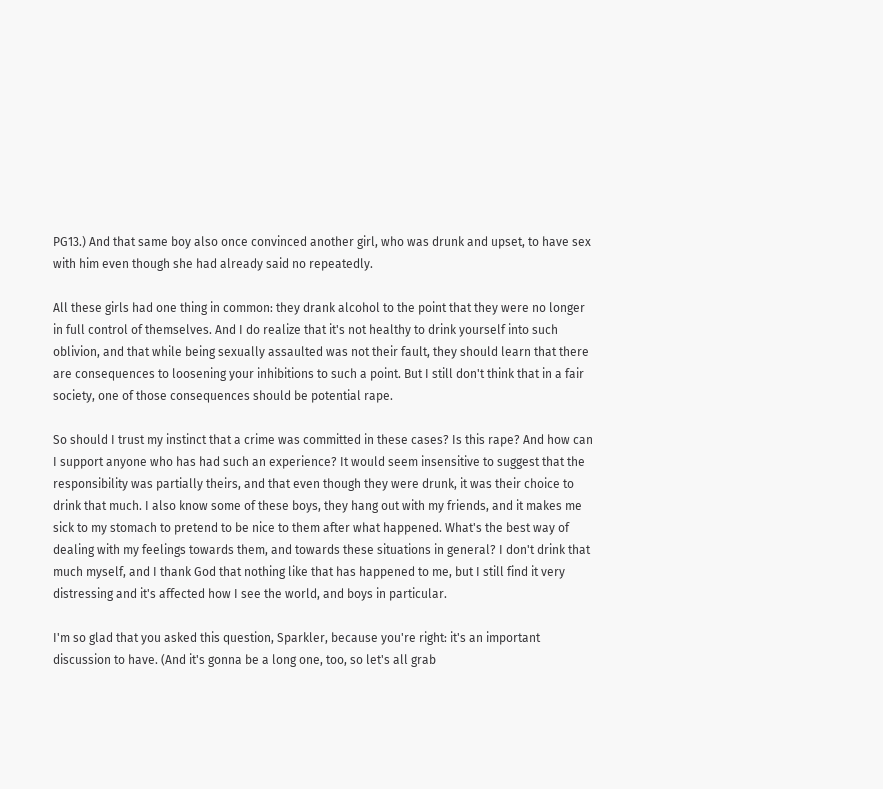PG13.) And that same boy also once convinced another girl, who was drunk and upset, to have sex with him even though she had already said no repeatedly.

All these girls had one thing in common: they drank alcohol to the point that they were no longer in full control of themselves. And I do realize that it's not healthy to drink yourself into such oblivion, and that while being sexually assaulted was not their fault, they should learn that there are consequences to loosening your inhibitions to such a point. But I still don't think that in a fair society, one of those consequences should be potential rape.

So should I trust my instinct that a crime was committed in these cases? Is this rape? And how can I support anyone who has had such an experience? It would seem insensitive to suggest that the responsibility was partially theirs, and that even though they were drunk, it was their choice to drink that much. I also know some of these boys, they hang out with my friends, and it makes me sick to my stomach to pretend to be nice to them after what happened. What's the best way of dealing with my feelings towards them, and towards these situations in general? I don't drink that much myself, and I thank God that nothing like that has happened to me, but I still find it very distressing and it's affected how I see the world, and boys in particular.

I'm so glad that you asked this question, Sparkler, because you're right: it's an important discussion to have. (And it's gonna be a long one, too, so let's all grab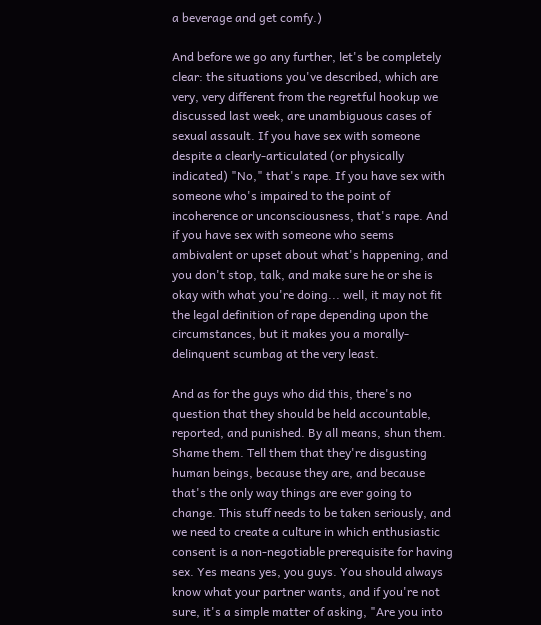a beverage and get comfy.)

And before we go any further, let's be completely clear: the situations you've described, which are very, very different from the regretful hookup we discussed last week, are unambiguous cases of sexual assault. If you have sex with someone despite a clearly-articulated (or physically indicated) "No," that's rape. If you have sex with someone who's impaired to the point of incoherence or unconsciousness, that's rape. And if you have sex with someone who seems ambivalent or upset about what's happening, and you don't stop, talk, and make sure he or she is okay with what you're doing... well, it may not fit the legal definition of rape depending upon the circumstances, but it makes you a morally-delinquent scumbag at the very least.

And as for the guys who did this, there's no question that they should be held accountable, reported, and punished. By all means, shun them. Shame them. Tell them that they're disgusting human beings, because they are, and because that's the only way things are ever going to change. This stuff needs to be taken seriously, and we need to create a culture in which enthusiastic consent is a non-negotiable prerequisite for having sex. Yes means yes, you guys. You should always know what your partner wants, and if you're not sure, it's a simple matter of asking, "Are you into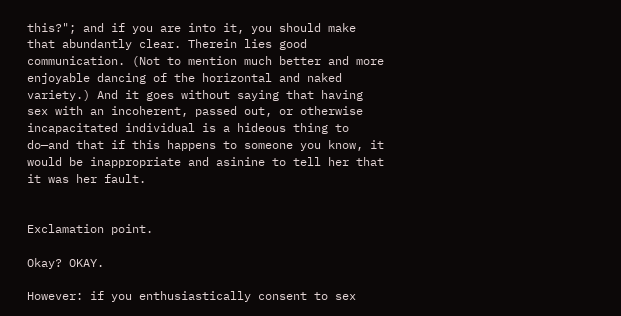this?"; and if you are into it, you should make that abundantly clear. Therein lies good communication. (Not to mention much better and more enjoyable dancing of the horizontal and naked variety.) And it goes without saying that having sex with an incoherent, passed out, or otherwise incapacitated individual is a hideous thing to do—and that if this happens to someone you know, it would be inappropriate and asinine to tell her that it was her fault.


Exclamation point.

Okay? OKAY.

However: if you enthusiastically consent to sex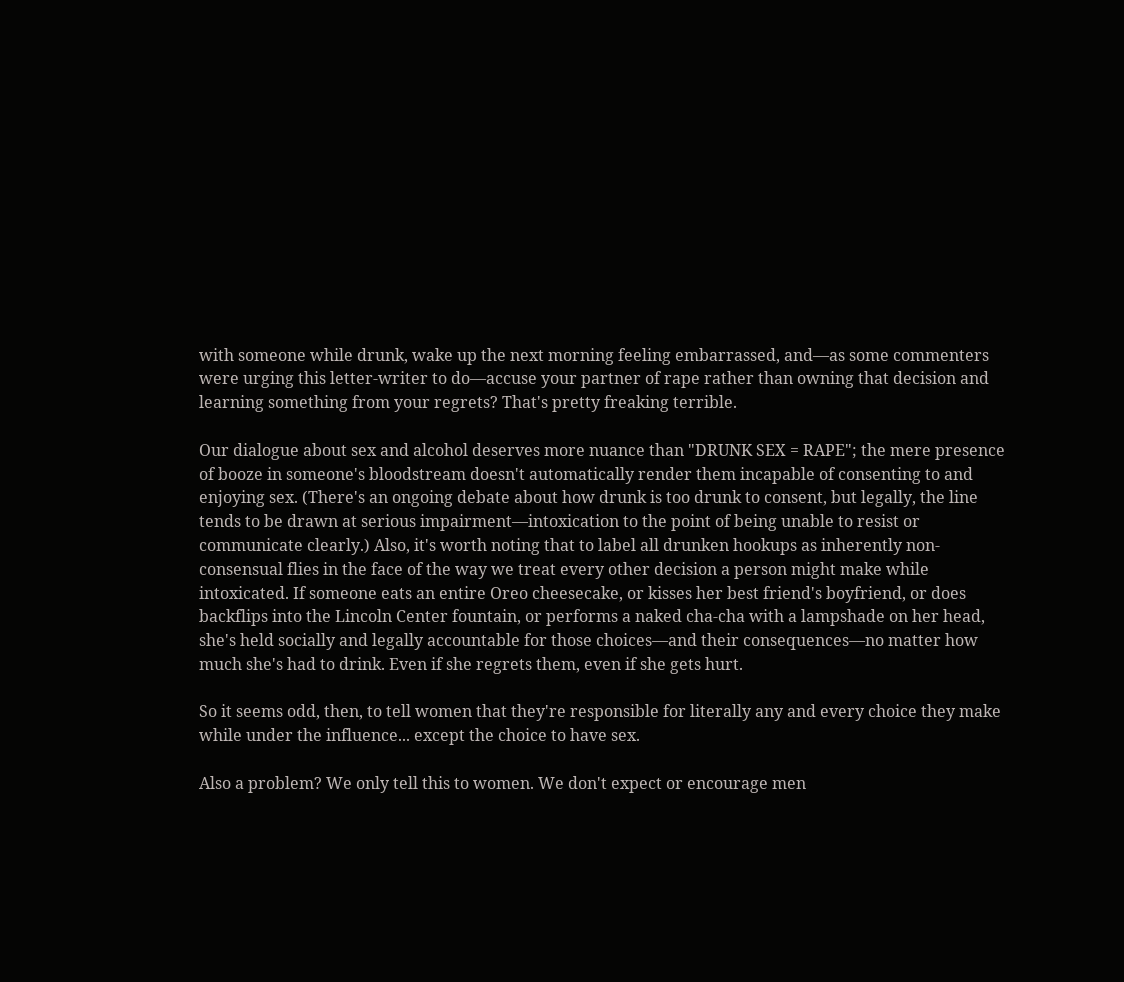with someone while drunk, wake up the next morning feeling embarrassed, and—as some commenters were urging this letter-writer to do—accuse your partner of rape rather than owning that decision and learning something from your regrets? That's pretty freaking terrible.

Our dialogue about sex and alcohol deserves more nuance than "DRUNK SEX = RAPE"; the mere presence of booze in someone's bloodstream doesn't automatically render them incapable of consenting to and enjoying sex. (There's an ongoing debate about how drunk is too drunk to consent, but legally, the line tends to be drawn at serious impairment—intoxication to the point of being unable to resist or communicate clearly.) Also, it's worth noting that to label all drunken hookups as inherently non-consensual flies in the face of the way we treat every other decision a person might make while intoxicated. If someone eats an entire Oreo cheesecake, or kisses her best friend's boyfriend, or does backflips into the Lincoln Center fountain, or performs a naked cha-cha with a lampshade on her head, she's held socially and legally accountable for those choices—and their consequences—no matter how much she's had to drink. Even if she regrets them, even if she gets hurt.

So it seems odd, then, to tell women that they're responsible for literally any and every choice they make while under the influence... except the choice to have sex.

Also a problem? We only tell this to women. We don't expect or encourage men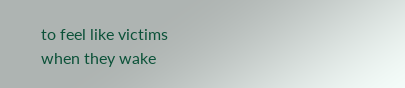to feel like victims when they wake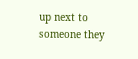up next to someone they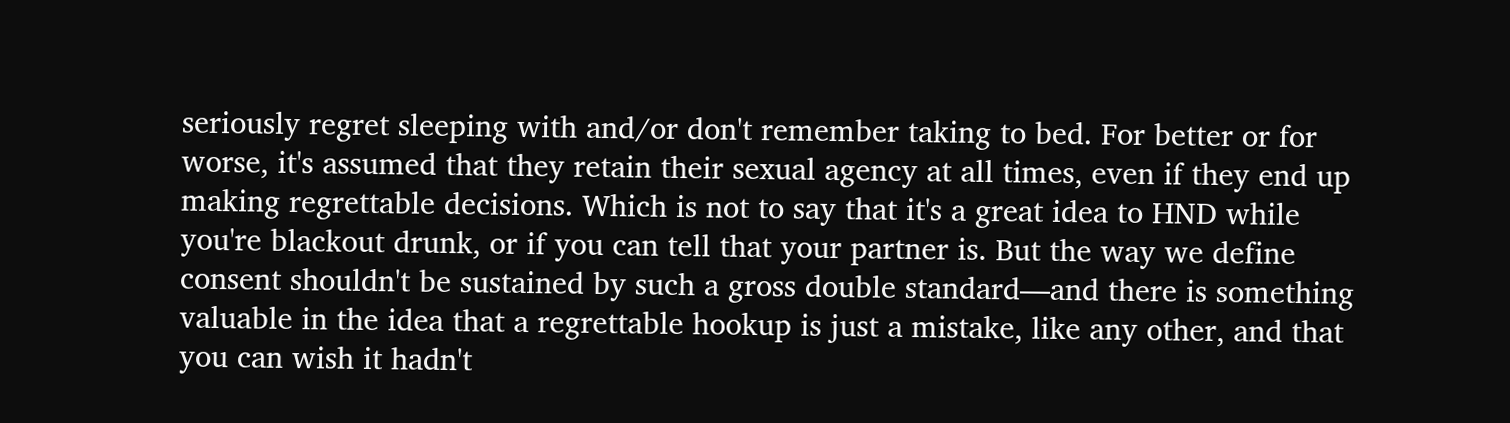seriously regret sleeping with and/or don't remember taking to bed. For better or for worse, it's assumed that they retain their sexual agency at all times, even if they end up making regrettable decisions. Which is not to say that it's a great idea to HND while you're blackout drunk, or if you can tell that your partner is. But the way we define consent shouldn't be sustained by such a gross double standard—and there is something valuable in the idea that a regrettable hookup is just a mistake, like any other, and that you can wish it hadn't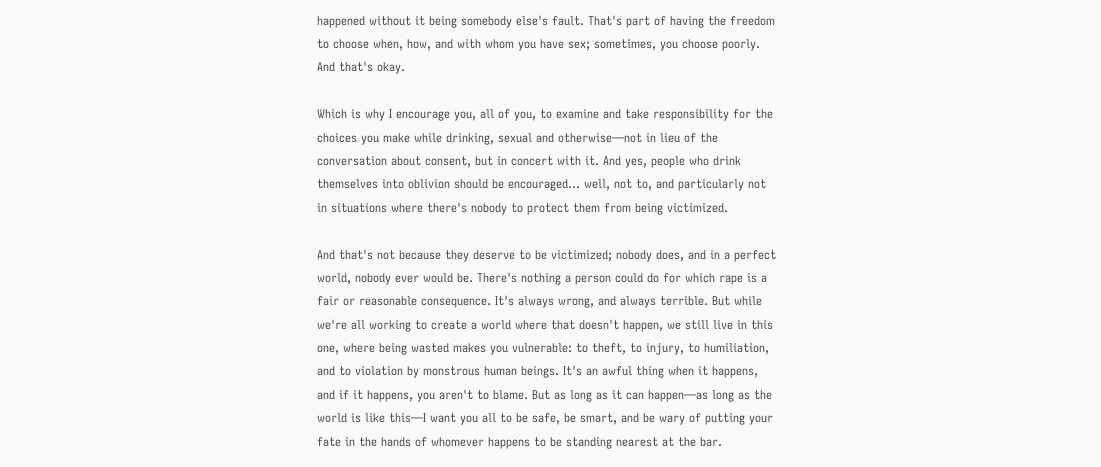happened without it being somebody else's fault. That's part of having the freedom to choose when, how, and with whom you have sex; sometimes, you choose poorly. And that's okay.

Which is why I encourage you, all of you, to examine and take responsibility for the choices you make while drinking, sexual and otherwise—not in lieu of the conversation about consent, but in concert with it. And yes, people who drink themselves into oblivion should be encouraged... well, not to, and particularly not in situations where there's nobody to protect them from being victimized.

And that's not because they deserve to be victimized; nobody does, and in a perfect world, nobody ever would be. There's nothing a person could do for which rape is a fair or reasonable consequence. It's always wrong, and always terrible. But while we're all working to create a world where that doesn't happen, we still live in this one, where being wasted makes you vulnerable: to theft, to injury, to humiliation, and to violation by monstrous human beings. It's an awful thing when it happens, and if it happens, you aren't to blame. But as long as it can happen—as long as the world is like this—I want you all to be safe, be smart, and be wary of putting your fate in the hands of whomever happens to be standing nearest at the bar.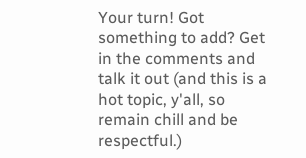Your turn! Got something to add? Get in the comments and talk it out (and this is a hot topic, y'all, so remain chill and be respectful.)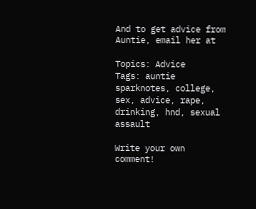And to get advice from Auntie, email her at

Topics: Advice
Tags: auntie sparknotes, college, sex, advice, rape, drinking, hnd, sexual assault

Write your own comment!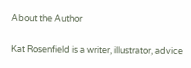About the Author

Kat Rosenfield is a writer, illustrator, advice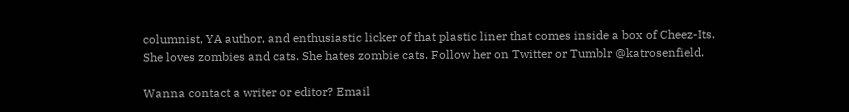columnist, YA author, and enthusiastic licker of that plastic liner that comes inside a box of Cheez-Its. She loves zombies and cats. She hates zombie cats. Follow her on Twitter or Tumblr @katrosenfield.

Wanna contact a writer or editor? Email